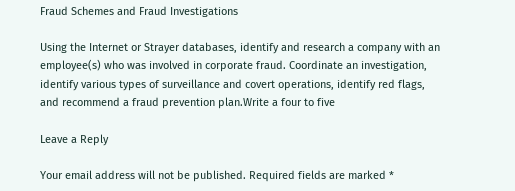Fraud Schemes and Fraud Investigations

Using the Internet or Strayer databases, identify and research a company with an employee(s) who was involved in corporate fraud. Coordinate an investigation, identify various types of surveillance and covert operations, identify red flags, and recommend a fraud prevention plan.Write a four to five

Leave a Reply

Your email address will not be published. Required fields are marked *